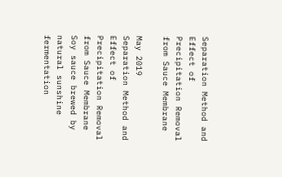Separation Method and Effect of Precipitation Removal from Sauce Membrane

May 2019
Separation Method and Effect of Precipitation Removal from Sauce Membrane
Soy sauce brewed by natural sunshine fermentation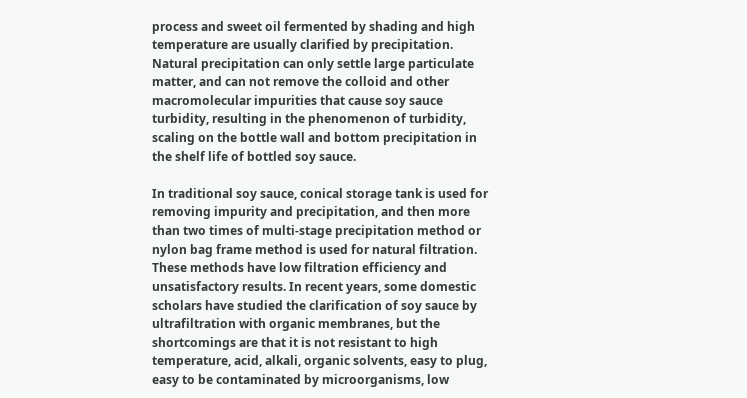process and sweet oil fermented by shading and high temperature are usually clarified by precipitation. Natural precipitation can only settle large particulate matter, and can not remove the colloid and other macromolecular impurities that cause soy sauce turbidity, resulting in the phenomenon of turbidity, scaling on the bottle wall and bottom precipitation in the shelf life of bottled soy sauce.

In traditional soy sauce, conical storage tank is used for removing impurity and precipitation, and then more than two times of multi-stage precipitation method or nylon bag frame method is used for natural filtration. These methods have low filtration efficiency and unsatisfactory results. In recent years, some domestic scholars have studied the clarification of soy sauce by ultrafiltration with organic membranes, but the shortcomings are that it is not resistant to high temperature, acid, alkali, organic solvents, easy to plug, easy to be contaminated by microorganisms, low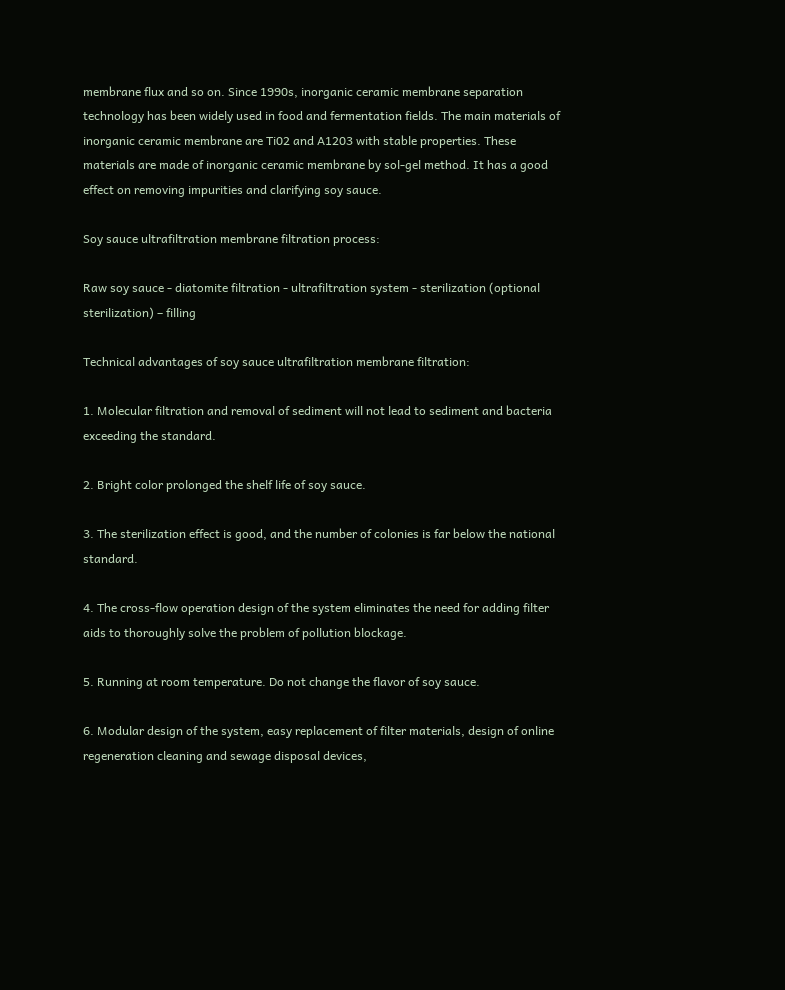membrane flux and so on. Since 1990s, inorganic ceramic membrane separation technology has been widely used in food and fermentation fields. The main materials of inorganic ceramic membrane are Ti02 and A1203 with stable properties. These materials are made of inorganic ceramic membrane by sol-gel method. It has a good effect on removing impurities and clarifying soy sauce.

Soy sauce ultrafiltration membrane filtration process:

Raw soy sauce - diatomite filtration - ultrafiltration system - sterilization (optional sterilization) – filling

Technical advantages of soy sauce ultrafiltration membrane filtration:

1. Molecular filtration and removal of sediment will not lead to sediment and bacteria exceeding the standard.

2. Bright color prolonged the shelf life of soy sauce.

3. The sterilization effect is good, and the number of colonies is far below the national standard.

4. The cross-flow operation design of the system eliminates the need for adding filter aids to thoroughly solve the problem of pollution blockage.

5. Running at room temperature. Do not change the flavor of soy sauce.

6. Modular design of the system, easy replacement of filter materials, design of online regeneration cleaning and sewage disposal devices,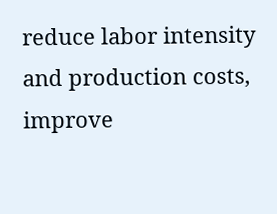reduce labor intensity and production costs, improve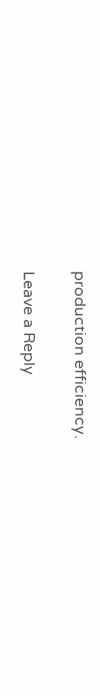production efficiency.

Leave a Reply